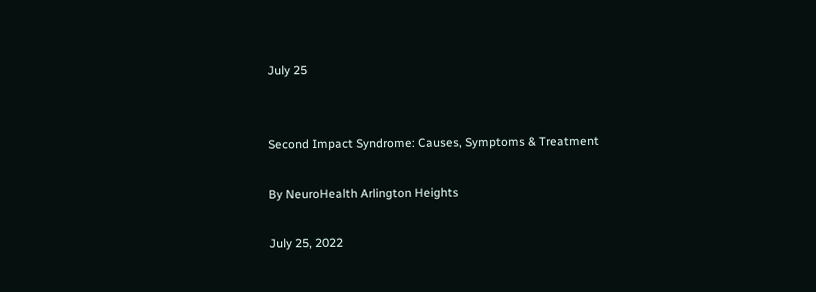July 25


Second Impact Syndrome: Causes, Symptoms & Treatment

By NeuroHealth Arlington Heights

July 25, 2022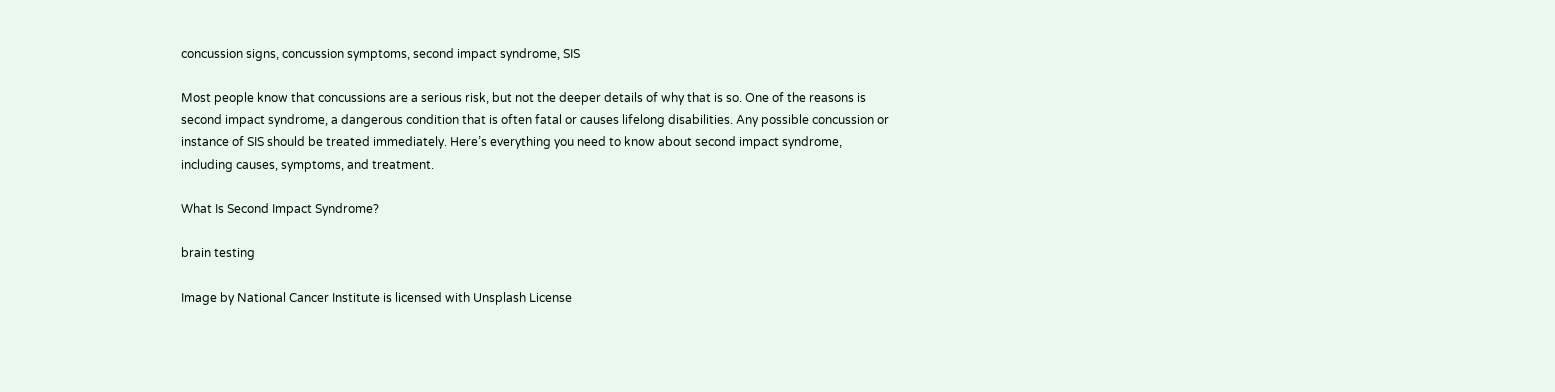concussion signs, concussion symptoms, second impact syndrome, SIS

Most people know that concussions are a serious risk, but not the deeper details of why that is so. One of the reasons is second impact syndrome, a dangerous condition that is often fatal or causes lifelong disabilities. Any possible concussion or instance of SIS should be treated immediately. Here’s everything you need to know about second impact syndrome, including causes, symptoms, and treatment.

What Is Second Impact Syndrome?

brain testing

Image by National Cancer Institute is licensed with Unsplash License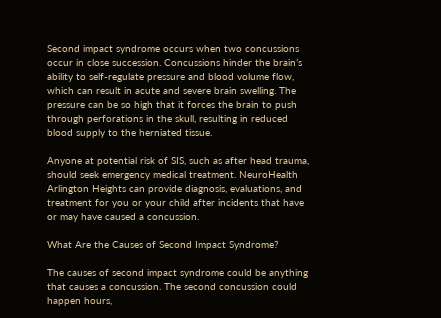Second impact syndrome occurs when two concussions occur in close succession. Concussions hinder the brain’s ability to self-regulate pressure and blood volume flow, which can result in acute and severe brain swelling. The pressure can be so high that it forces the brain to push through perforations in the skull, resulting in reduced blood supply to the herniated tissue.

Anyone at potential risk of SIS, such as after head trauma, should seek emergency medical treatment. NeuroHealth Arlington Heights can provide diagnosis, evaluations, and treatment for you or your child after incidents that have or may have caused a concussion.

What Are the Causes of Second Impact Syndrome?

The causes of second impact syndrome could be anything that causes a concussion. The second concussion could happen hours,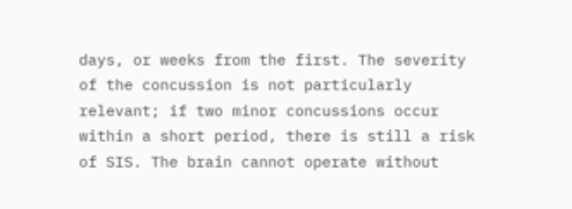days, or weeks from the first. The severity of the concussion is not particularly relevant; if two minor concussions occur within a short period, there is still a risk of SIS. The brain cannot operate without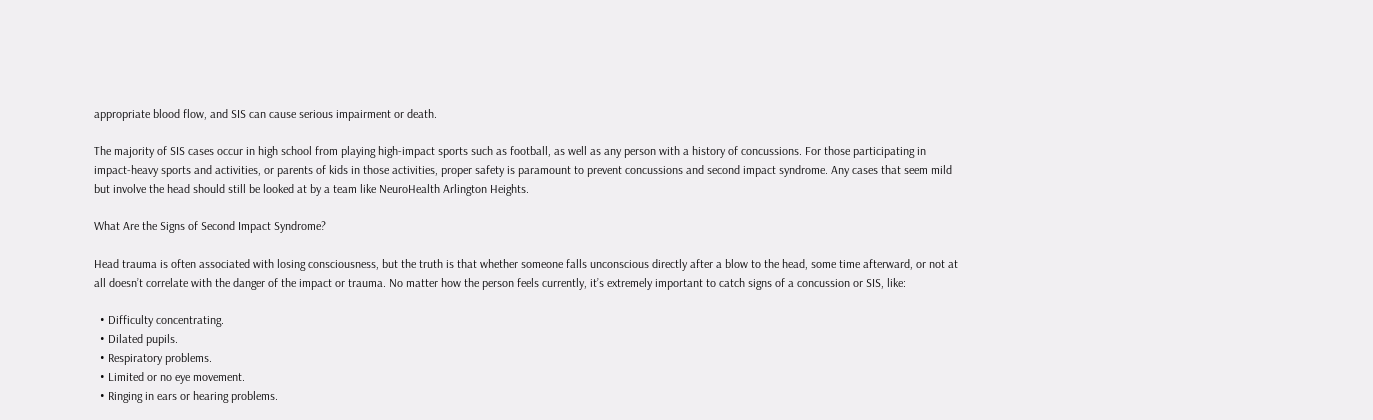appropriate blood flow, and SIS can cause serious impairment or death.

The majority of SIS cases occur in high school from playing high-impact sports such as football, as well as any person with a history of concussions. For those participating in impact-heavy sports and activities, or parents of kids in those activities, proper safety is paramount to prevent concussions and second impact syndrome. Any cases that seem mild but involve the head should still be looked at by a team like NeuroHealth Arlington Heights.

What Are the Signs of Second Impact Syndrome?

Head trauma is often associated with losing consciousness, but the truth is that whether someone falls unconscious directly after a blow to the head, some time afterward, or not at all doesn’t correlate with the danger of the impact or trauma. No matter how the person feels currently, it’s extremely important to catch signs of a concussion or SIS, like:

  • Difficulty concentrating.
  • Dilated pupils.
  • Respiratory problems.
  • Limited or no eye movement.
  • Ringing in ears or hearing problems.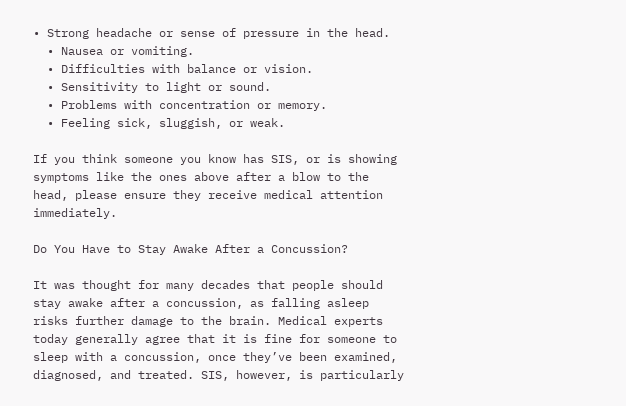• Strong headache or sense of pressure in the head.
  • Nausea or vomiting.
  • Difficulties with balance or vision.
  • Sensitivity to light or sound.
  • Problems with concentration or memory.
  • Feeling sick, sluggish, or weak.

If you think someone you know has SIS, or is showing symptoms like the ones above after a blow to the head, please ensure they receive medical attention immediately.

Do You Have to Stay Awake After a Concussion?

It was thought for many decades that people should stay awake after a concussion, as falling asleep risks further damage to the brain. Medical experts today generally agree that it is fine for someone to sleep with a concussion, once they’ve been examined, diagnosed, and treated. SIS, however, is particularly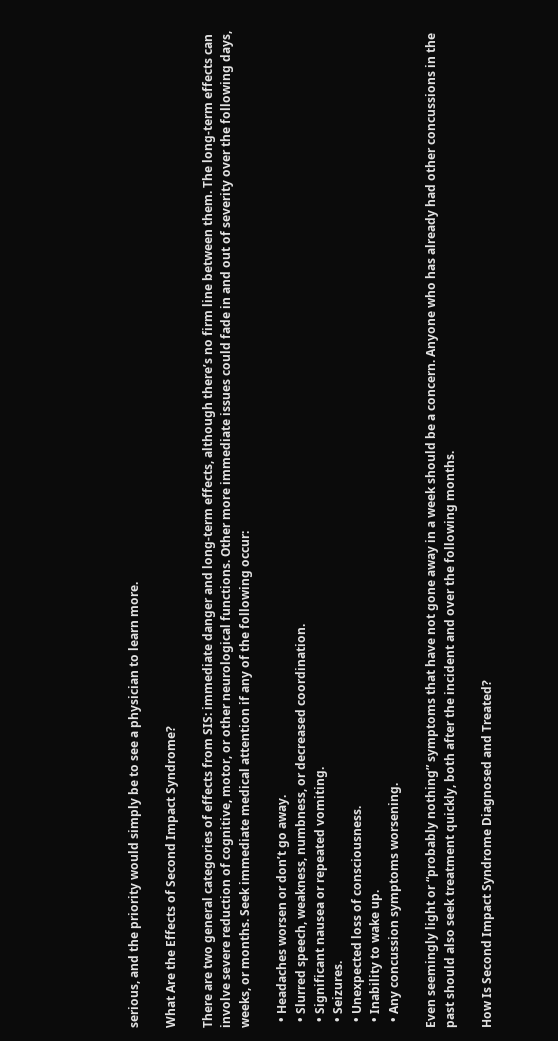serious, and the priority would simply be to see a physician to learn more.

What Are the Effects of Second Impact Syndrome?

There are two general categories of effects from SIS: immediate danger and long-term effects, although there’s no firm line between them. The long-term effects can involve severe reduction of cognitive, motor, or other neurological functions. Other more immediate issues could fade in and out of severity over the following days, weeks, or months. Seek immediate medical attention if any of the following occur:

  • Headaches worsen or don’t go away.
  • Slurred speech, weakness, numbness, or decreased coordination.
  • Significant nausea or repeated vomiting.
  • Seizures.
  • Unexpected loss of consciousness.
  • Inability to wake up.
  • Any concussion symptoms worsening.

Even seemingly light or “probably nothing” symptoms that have not gone away in a week should be a concern. Anyone who has already had other concussions in the past should also seek treatment quickly, both after the incident and over the following months.

How Is Second Impact Syndrome Diagnosed and Treated?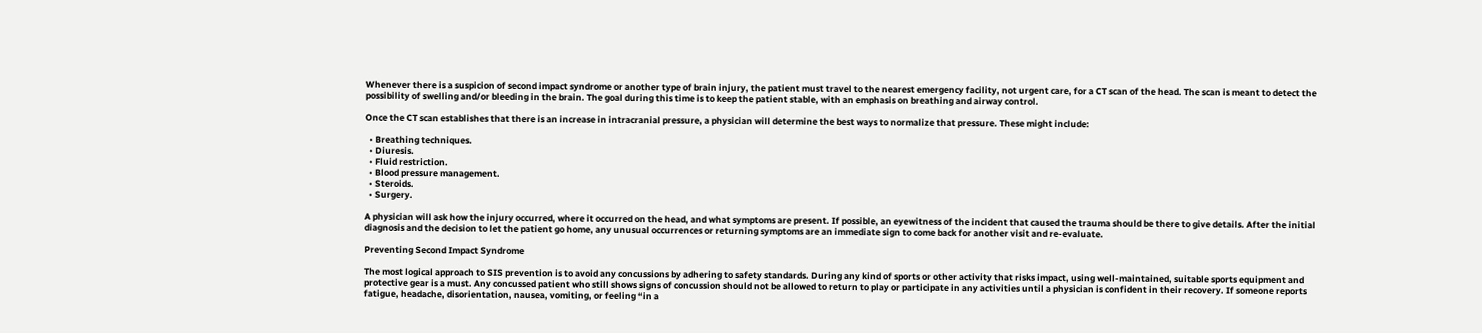Whenever there is a suspicion of second impact syndrome or another type of brain injury, the patient must travel to the nearest emergency facility, not urgent care, for a CT scan of the head. The scan is meant to detect the possibility of swelling and/or bleeding in the brain. The goal during this time is to keep the patient stable, with an emphasis on breathing and airway control.

Once the CT scan establishes that there is an increase in intracranial pressure, a physician will determine the best ways to normalize that pressure. These might include:

  • Breathing techniques.
  • Diuresis.
  • Fluid restriction.
  • Blood pressure management.
  • Steroids.
  • Surgery.

A physician will ask how the injury occurred, where it occurred on the head, and what symptoms are present. If possible, an eyewitness of the incident that caused the trauma should be there to give details. After the initial diagnosis and the decision to let the patient go home, any unusual occurrences or returning symptoms are an immediate sign to come back for another visit and re-evaluate.

Preventing Second Impact Syndrome

The most logical approach to SIS prevention is to avoid any concussions by adhering to safety standards. During any kind of sports or other activity that risks impact, using well-maintained, suitable sports equipment and protective gear is a must. Any concussed patient who still shows signs of concussion should not be allowed to return to play or participate in any activities until a physician is confident in their recovery. If someone reports fatigue, headache, disorientation, nausea, vomiting, or feeling “in a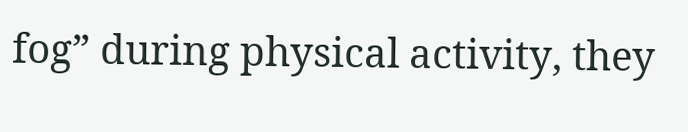fog” during physical activity, they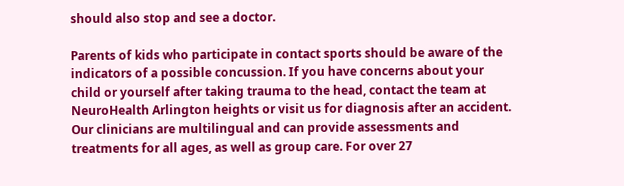should also stop and see a doctor.

Parents of kids who participate in contact sports should be aware of the indicators of a possible concussion. If you have concerns about your child or yourself after taking trauma to the head, contact the team at NeuroHealth Arlington heights or visit us for diagnosis after an accident. Our clinicians are multilingual and can provide assessments and treatments for all ages, as well as group care. For over 27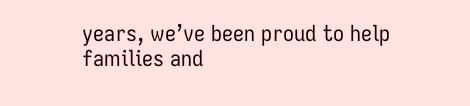years, we’ve been proud to help families and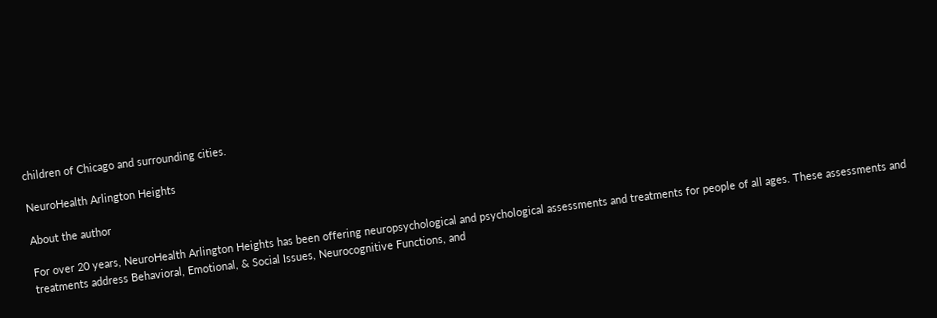children of Chicago and surrounding cities.

NeuroHealth Arlington Heights

About the author

For over 20 years, NeuroHealth Arlington Heights has been offering neuropsychological and psychological assessments and treatments for people of all ages. These assessments and treatments address Behavioral, Emotional, & Social Issues, Neurocognitive Functions, and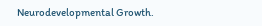Neurodevelopmental Growth.